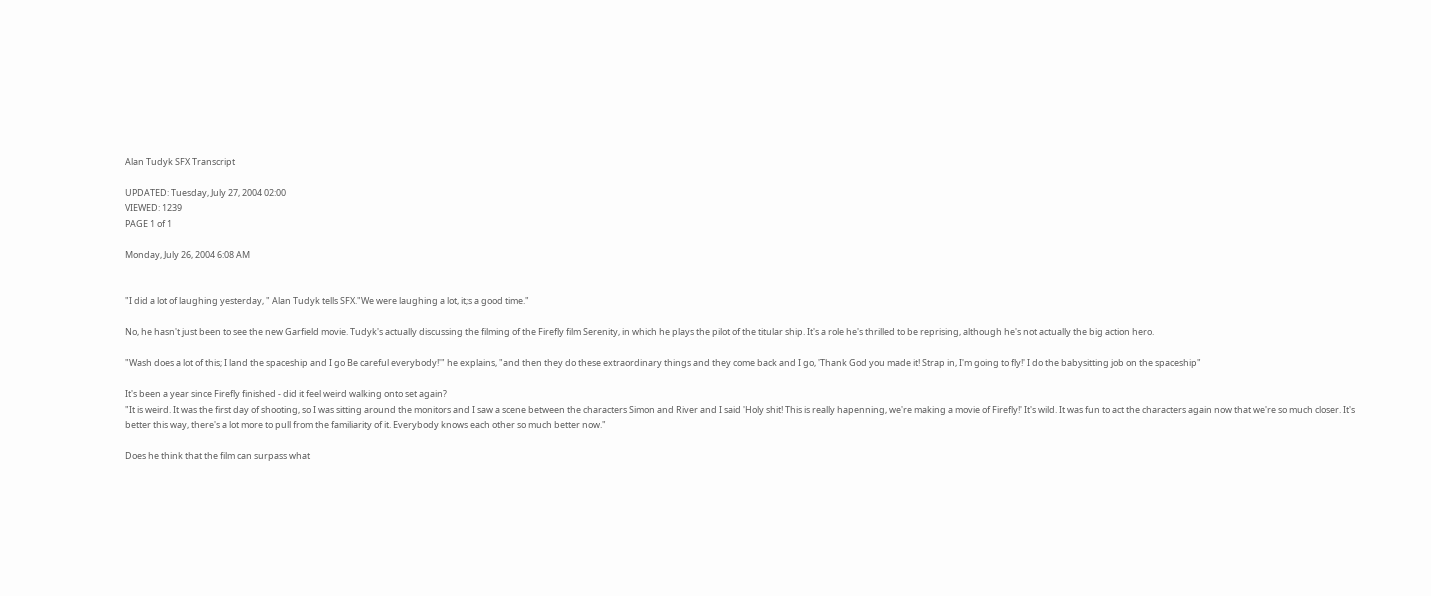Alan Tudyk SFX Transcript

UPDATED: Tuesday, July 27, 2004 02:00
VIEWED: 1239
PAGE 1 of 1

Monday, July 26, 2004 6:08 AM


"I did a lot of laughing yesterday, " Alan Tudyk tells SFX."We were laughing a lot, it;s a good time."

No, he hasn't just been to see the new Garfield movie. Tudyk's actually discussing the filming of the Firefly film Serenity, in which he plays the pilot of the titular ship. It's a role he's thrilled to be reprising, although he's not actually the big action hero.

"Wash does a lot of this; I land the spaceship and I go Be careful everybody!'" he explains, "and then they do these extraordinary things and they come back and I go, 'Thank God you made it! Strap in, I'm going to fly!' I do the babysitting job on the spaceship"

It's been a year since Firefly finished - did it feel weird walking onto set again?
"It is weird. It was the first day of shooting, so I was sitting around the monitors and I saw a scene between the characters Simon and River and I said 'Holy shit! This is really hapenning, we're making a movie of Firefly!' It's wild. It was fun to act the characters again now that we're so much closer. It's better this way, there's a lot more to pull from the familiarity of it. Everybody knows each other so much better now."

Does he think that the film can surpass what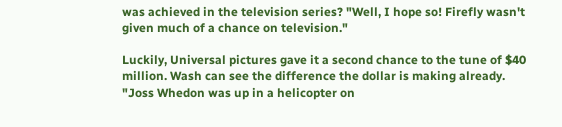was achieved in the television series? "Well, I hope so! Firefly wasn't given much of a chance on television."

Luckily, Universal pictures gave it a second chance to the tune of $40 million. Wash can see the difference the dollar is making already. "Joss Whedon was up in a helicopter on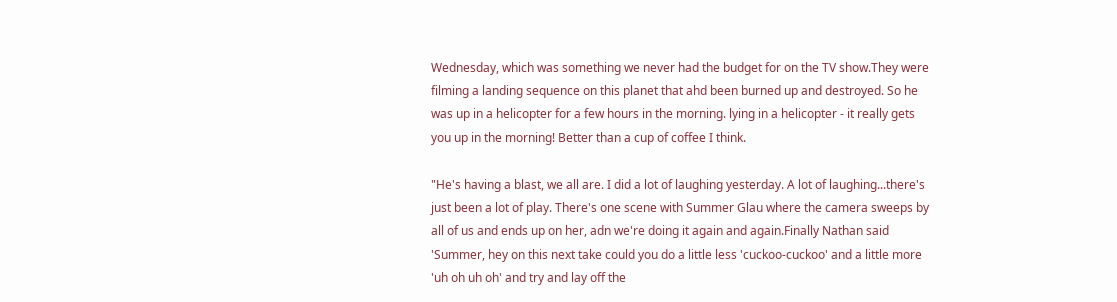Wednesday, which was something we never had the budget for on the TV show.They were filming a landing sequence on this planet that ahd been burned up and destroyed. So he was up in a helicopter for a few hours in the morning. lying in a helicopter - it really gets you up in the morning! Better than a cup of coffee I think.

"He's having a blast, we all are. I did a lot of laughing yesterday. A lot of laughing...there's just been a lot of play. There's one scene with Summer Glau where the camera sweeps by all of us and ends up on her, adn we're doing it again and again.Finally Nathan said 'Summer, hey on this next take could you do a little less 'cuckoo-cuckoo' and a little more 'uh oh uh oh' and try and lay off the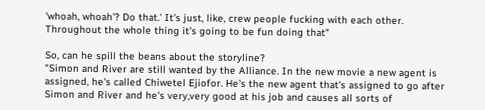'whoah, whoah'? Do that.' It's just, like, crew people fucking with each other. Throughout the whole thing it's going to be fun doing that"

So, can he spill the beans about the storyline?
"Simon and River are still wanted by the Alliance. In the new movie a new agent is assigned, he's called Chiwetel Ejiofor. He's the new agent that's assigned to go after Simon and River and he's very,very good at his job and causes all sorts of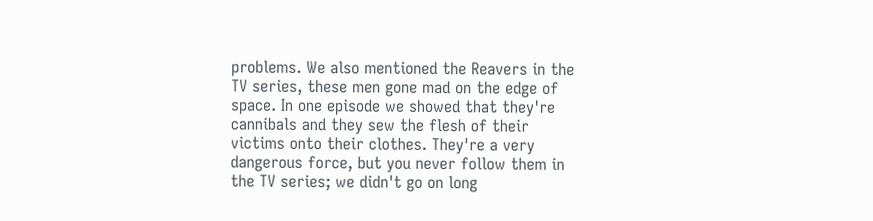problems. We also mentioned the Reavers in the TV series, these men gone mad on the edge of space. In one episode we showed that they're cannibals and they sew the flesh of their victims onto their clothes. They're a very dangerous force, but you never follow them in the TV series; we didn't go on long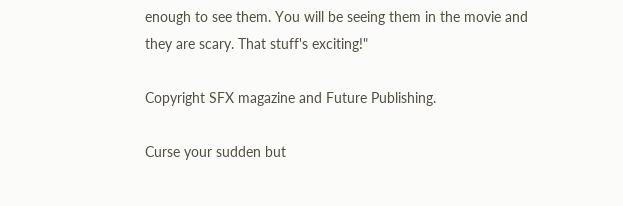enough to see them. You will be seeing them in the movie and they are scary. That stuff's exciting!"

Copyright SFX magazine and Future Publishing.

Curse your sudden but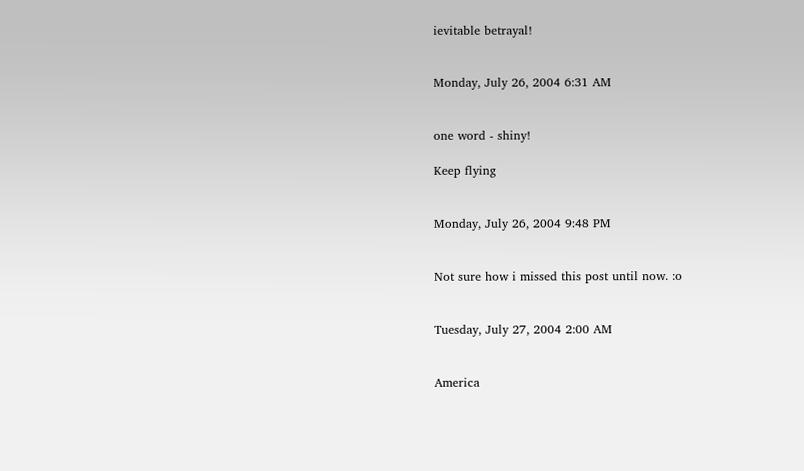ievitable betrayal!


Monday, July 26, 2004 6:31 AM


one word - shiny!

Keep flying


Monday, July 26, 2004 9:48 PM


Not sure how i missed this post until now. :o


Tuesday, July 27, 2004 2:00 AM


America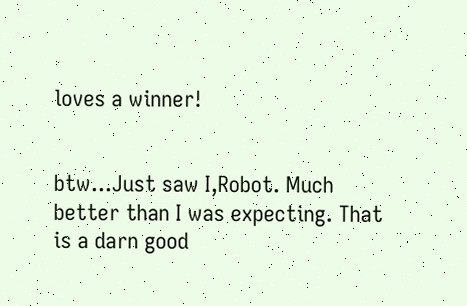loves a winner!


btw...Just saw I,Robot. Much better than I was expecting. That is a darn good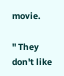movie.

" They don't like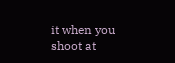it when you shoot at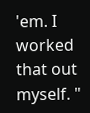'em. I worked that out myself. "